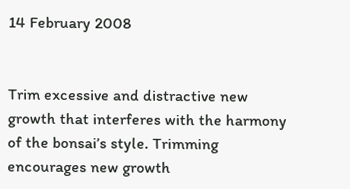14 February 2008


Trim excessive and distractive new growth that interferes with the harmony of the bonsai’s style. Trimming encourages new growth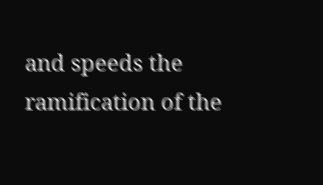and speeds the ramification of the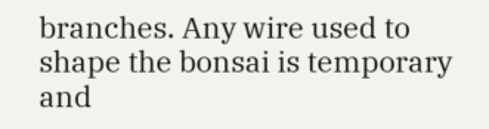branches. Any wire used to shape the bonsai is temporary and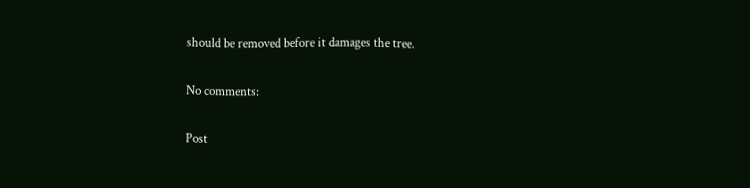should be removed before it damages the tree.

No comments:

Post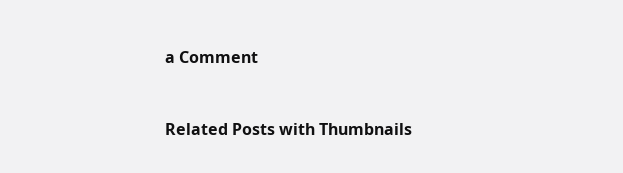a Comment


Related Posts with Thumbnails